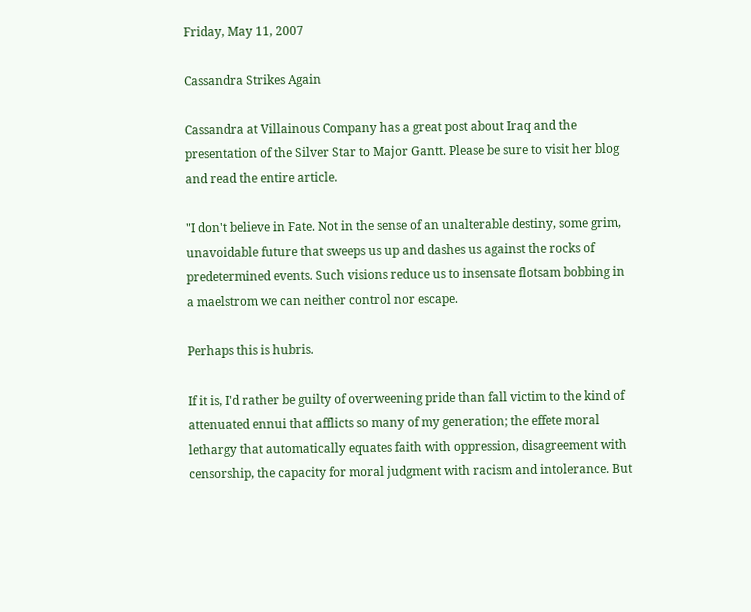Friday, May 11, 2007

Cassandra Strikes Again

Cassandra at Villainous Company has a great post about Iraq and the presentation of the Silver Star to Major Gantt. Please be sure to visit her blog and read the entire article.

"I don't believe in Fate. Not in the sense of an unalterable destiny, some grim, unavoidable future that sweeps us up and dashes us against the rocks of predetermined events. Such visions reduce us to insensate flotsam bobbing in a maelstrom we can neither control nor escape.

Perhaps this is hubris.

If it is, I'd rather be guilty of overweening pride than fall victim to the kind of attenuated ennui that afflicts so many of my generation; the effete moral lethargy that automatically equates faith with oppression, disagreement with censorship, the capacity for moral judgment with racism and intolerance. But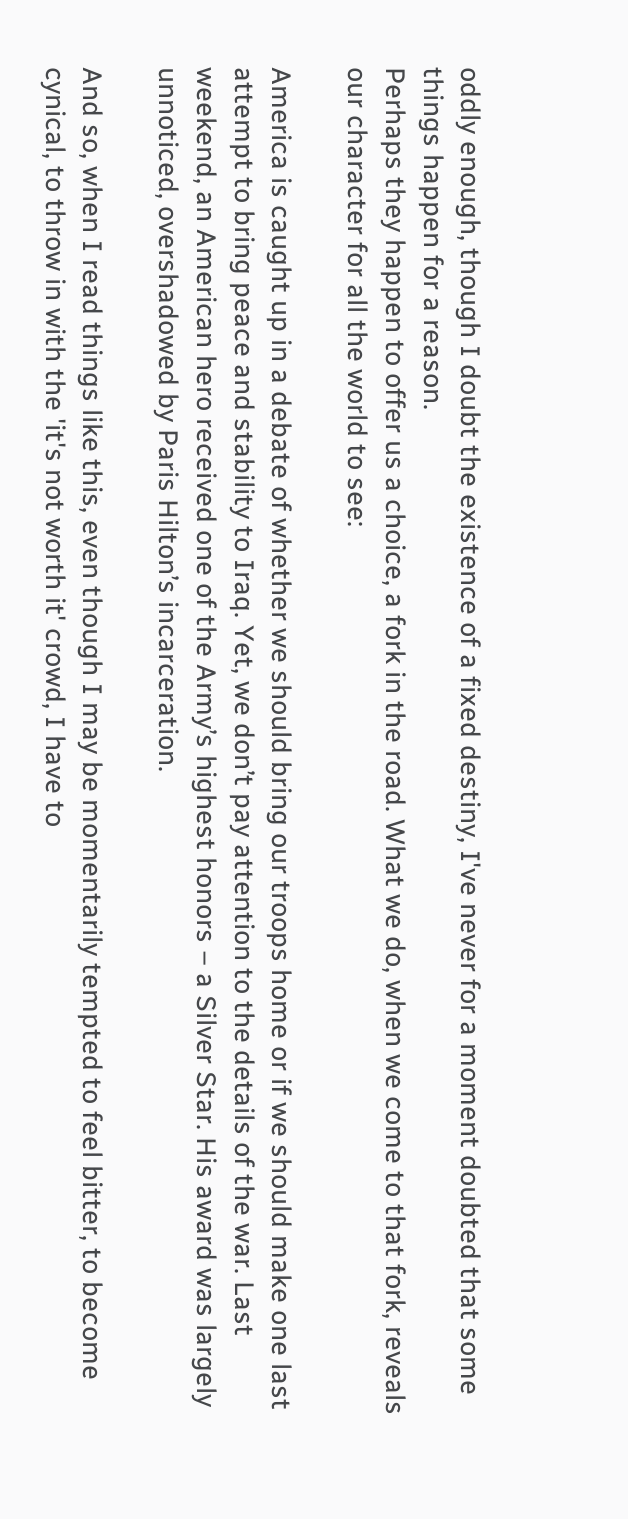oddly enough, though I doubt the existence of a fixed destiny, I've never for a moment doubted that some things happen for a reason.
Perhaps they happen to offer us a choice, a fork in the road. What we do, when we come to that fork, reveals our character for all the world to see:

America is caught up in a debate of whether we should bring our troops home or if we should make one last attempt to bring peace and stability to Iraq. Yet, we don’t pay attention to the details of the war. Last weekend, an American hero received one of the Army’s highest honors – a Silver Star. His award was largely unnoticed, overshadowed by Paris Hilton’s incarceration.

And so, when I read things like this, even though I may be momentarily tempted to feel bitter, to become cynical, to throw in with the 'it's not worth it' crowd, I have to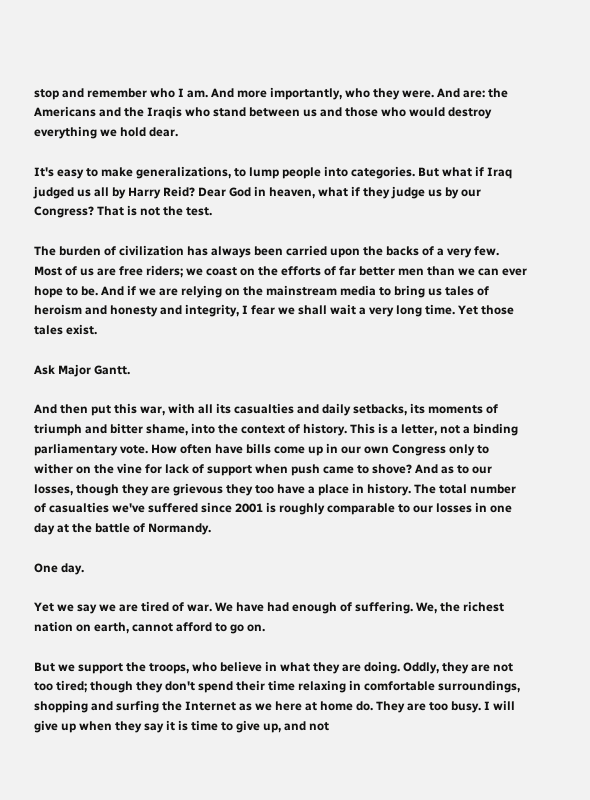stop and remember who I am. And more importantly, who they were. And are: the Americans and the Iraqis who stand between us and those who would destroy everything we hold dear.

It's easy to make generalizations, to lump people into categories. But what if Iraq judged us all by Harry Reid? Dear God in heaven, what if they judge us by our Congress? That is not the test.

The burden of civilization has always been carried upon the backs of a very few. Most of us are free riders; we coast on the efforts of far better men than we can ever hope to be. And if we are relying on the mainstream media to bring us tales of heroism and honesty and integrity, I fear we shall wait a very long time. Yet those tales exist.

Ask Major Gantt.

And then put this war, with all its casualties and daily setbacks, its moments of triumph and bitter shame, into the context of history. This is a letter, not a binding parliamentary vote. How often have bills come up in our own Congress only to wither on the vine for lack of support when push came to shove? And as to our losses, though they are grievous they too have a place in history. The total number of casualties we've suffered since 2001 is roughly comparable to our losses in one day at the battle of Normandy.

One day.

Yet we say we are tired of war. We have had enough of suffering. We, the richest nation on earth, cannot afford to go on.

But we support the troops, who believe in what they are doing. Oddly, they are not too tired; though they don't spend their time relaxing in comfortable surroundings, shopping and surfing the Internet as we here at home do. They are too busy. I will give up when they say it is time to give up, and not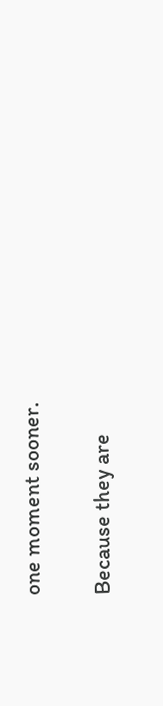one moment sooner.

Because they are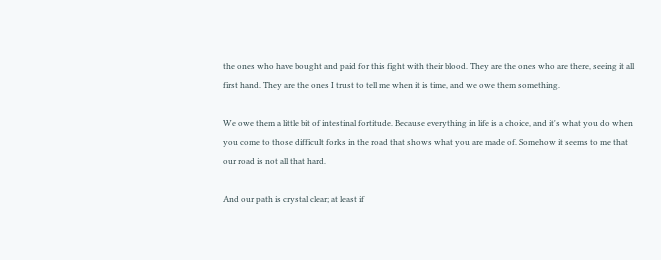the ones who have bought and paid for this fight with their blood. They are the ones who are there, seeing it all first hand. They are the ones I trust to tell me when it is time, and we owe them something.

We owe them a little bit of intestinal fortitude. Because everything in life is a choice, and it's what you do when you come to those difficult forks in the road that shows what you are made of. Somehow it seems to me that our road is not all that hard.

And our path is crystal clear; at least if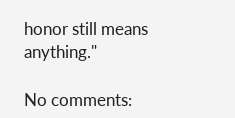honor still means anything."

No comments: